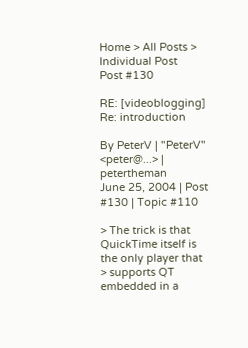Home > All Posts > Individual Post
Post #130

RE: [videoblogging] Re: introduction

By PeterV | "PeterV" <peter@...> | petertheman
June 25, 2004 | Post #130 | Topic #110

> The trick is that QuickTime itself is the only player that > supports QT embedded in a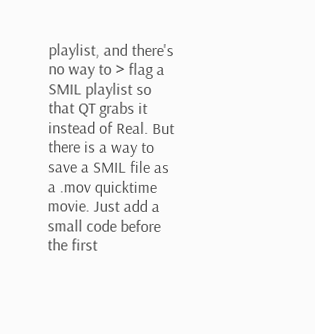playlist, and there's no way to > flag a SMIL playlist so that QT grabs it instead of Real. But there is a way to save a SMIL file as a .mov quicktime movie. Just add a small code before the first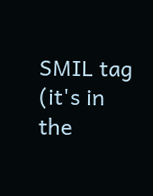SMIL tag (it's in the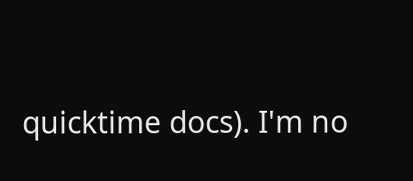quicktime docs). I'm no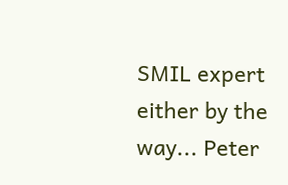SMIL expert either by the way... Peter